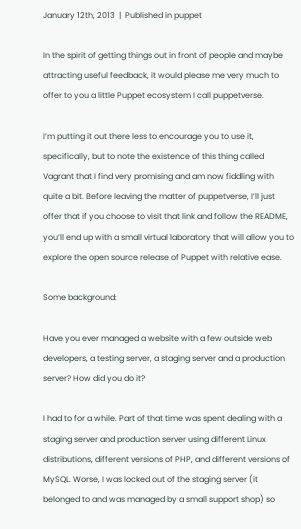January 12th, 2013  |  Published in puppet

In the spirit of getting things out in front of people and maybe attracting useful feedback, it would please me very much to offer to you a little Puppet ecosystem I call puppetverse.

I’m putting it out there less to encourage you to use it, specifically, but to note the existence of this thing called Vagrant that I find very promising and am now fiddling with quite a bit. Before leaving the matter of puppetverse, I’ll just offer that if you choose to visit that link and follow the README, you’ll end up with a small virtual laboratory that will allow you to explore the open source release of Puppet with relative ease.

Some background:

Have you ever managed a website with a few outside web developers, a testing server, a staging server and a production server? How did you do it?

I had to for a while. Part of that time was spent dealing with a staging server and production server using different Linux distributions, different versions of PHP, and different versions of MySQL. Worse, I was locked out of the staging server (it belonged to and was managed by a small support shop) so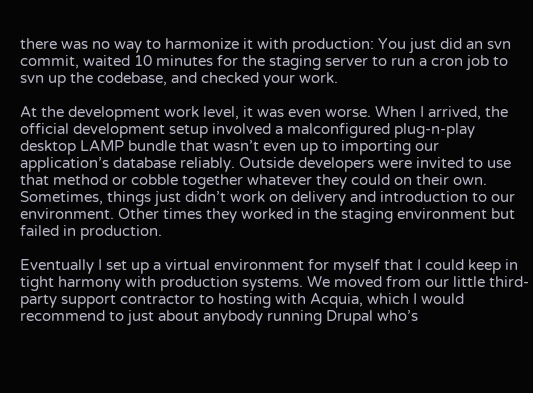there was no way to harmonize it with production: You just did an svn commit, waited 10 minutes for the staging server to run a cron job to svn up the codebase, and checked your work.

At the development work level, it was even worse. When I arrived, the official development setup involved a malconfigured plug-n-play desktop LAMP bundle that wasn’t even up to importing our application’s database reliably. Outside developers were invited to use that method or cobble together whatever they could on their own. Sometimes, things just didn’t work on delivery and introduction to our environment. Other times they worked in the staging environment but failed in production.

Eventually I set up a virtual environment for myself that I could keep in tight harmony with production systems. We moved from our little third-party support contractor to hosting with Acquia, which I would recommend to just about anybody running Drupal who’s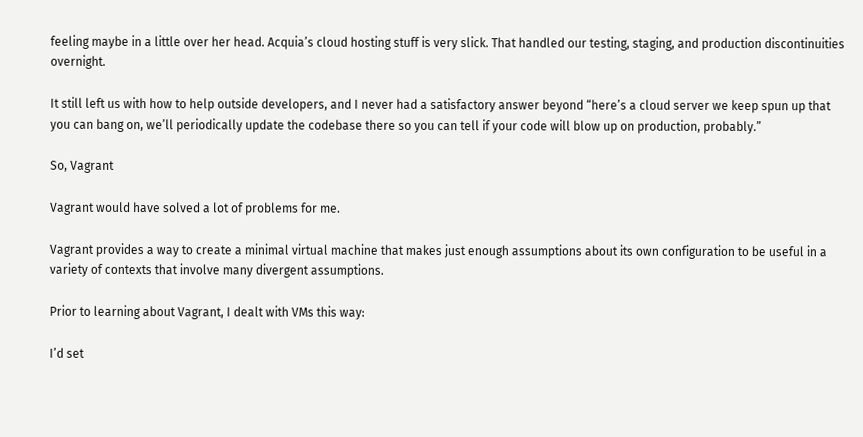feeling maybe in a little over her head. Acquia’s cloud hosting stuff is very slick. That handled our testing, staging, and production discontinuities overnight.

It still left us with how to help outside developers, and I never had a satisfactory answer beyond “here’s a cloud server we keep spun up that you can bang on, we’ll periodically update the codebase there so you can tell if your code will blow up on production, probably.”

So, Vagrant

Vagrant would have solved a lot of problems for me.

Vagrant provides a way to create a minimal virtual machine that makes just enough assumptions about its own configuration to be useful in a variety of contexts that involve many divergent assumptions.

Prior to learning about Vagrant, I dealt with VMs this way:

I’d set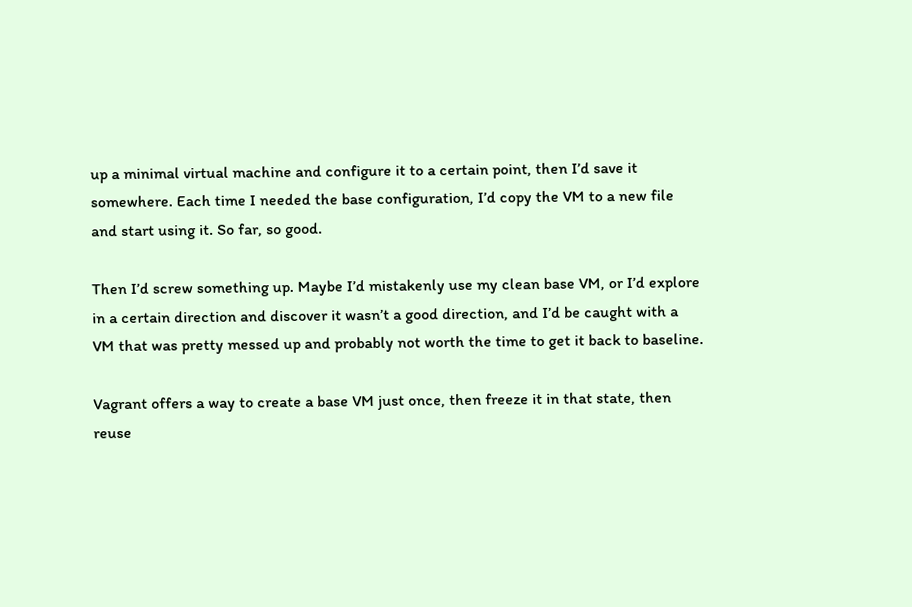up a minimal virtual machine and configure it to a certain point, then I’d save it somewhere. Each time I needed the base configuration, I’d copy the VM to a new file and start using it. So far, so good.

Then I’d screw something up. Maybe I’d mistakenly use my clean base VM, or I’d explore in a certain direction and discover it wasn’t a good direction, and I’d be caught with a VM that was pretty messed up and probably not worth the time to get it back to baseline.

Vagrant offers a way to create a base VM just once, then freeze it in that state, then reuse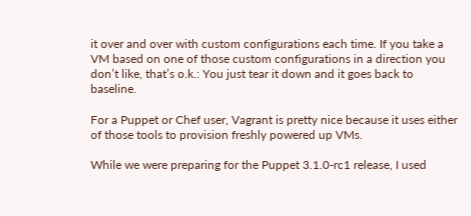it over and over with custom configurations each time. If you take a VM based on one of those custom configurations in a direction you don’t like, that’s o.k.: You just tear it down and it goes back to baseline.

For a Puppet or Chef user, Vagrant is pretty nice because it uses either of those tools to provision freshly powered up VMs.

While we were preparing for the Puppet 3.1.0-rc1 release, I used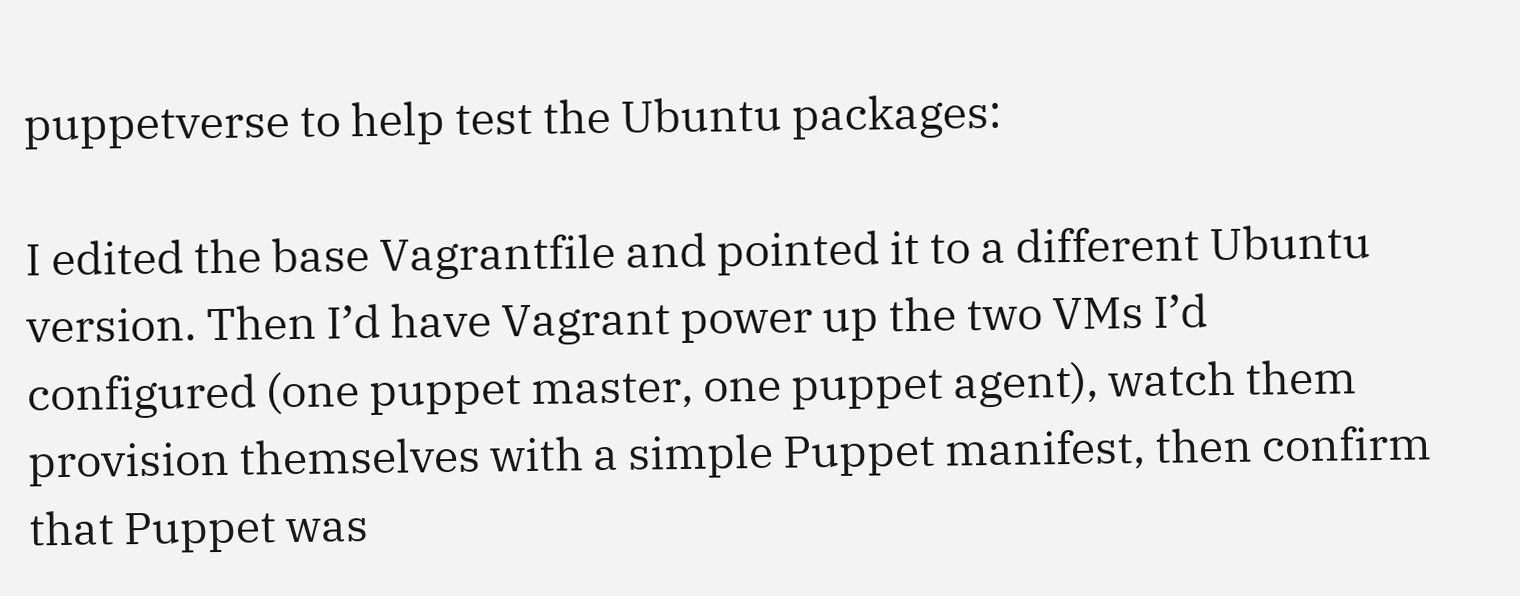puppetverse to help test the Ubuntu packages:

I edited the base Vagrantfile and pointed it to a different Ubuntu version. Then I’d have Vagrant power up the two VMs I’d configured (one puppet master, one puppet agent), watch them provision themselves with a simple Puppet manifest, then confirm that Puppet was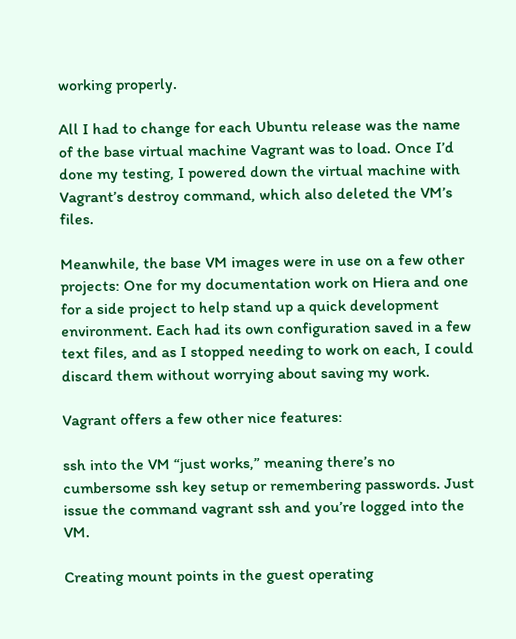working properly.

All I had to change for each Ubuntu release was the name of the base virtual machine Vagrant was to load. Once I’d done my testing, I powered down the virtual machine with Vagrant’s destroy command, which also deleted the VM’s files.

Meanwhile, the base VM images were in use on a few other projects: One for my documentation work on Hiera and one for a side project to help stand up a quick development environment. Each had its own configuration saved in a few text files, and as I stopped needing to work on each, I could discard them without worrying about saving my work.

Vagrant offers a few other nice features:

ssh into the VM “just works,” meaning there’s no cumbersome ssh key setup or remembering passwords. Just issue the command vagrant ssh and you’re logged into the VM.

Creating mount points in the guest operating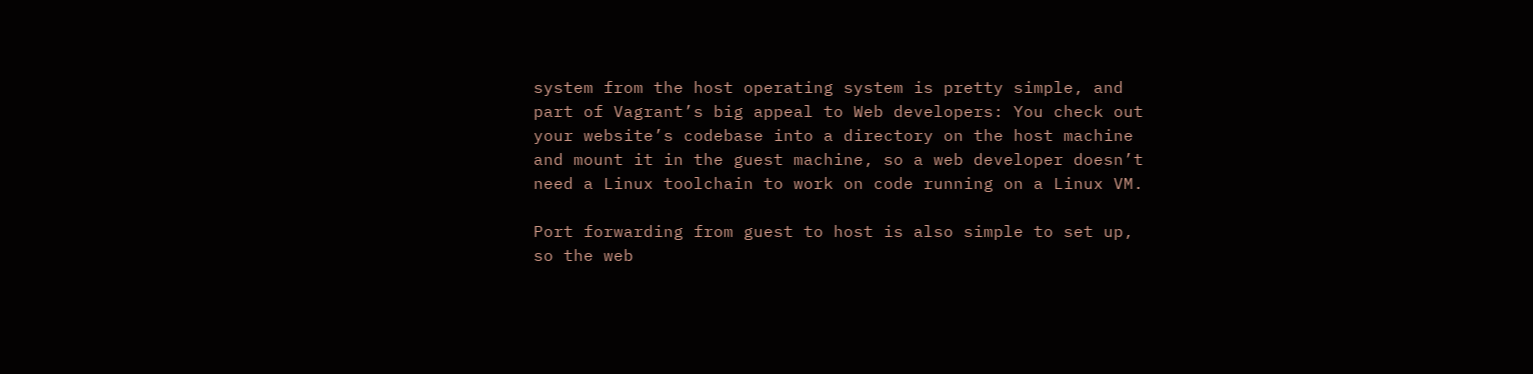system from the host operating system is pretty simple, and part of Vagrant’s big appeal to Web developers: You check out your website’s codebase into a directory on the host machine and mount it in the guest machine, so a web developer doesn’t need a Linux toolchain to work on code running on a Linux VM.

Port forwarding from guest to host is also simple to set up, so the web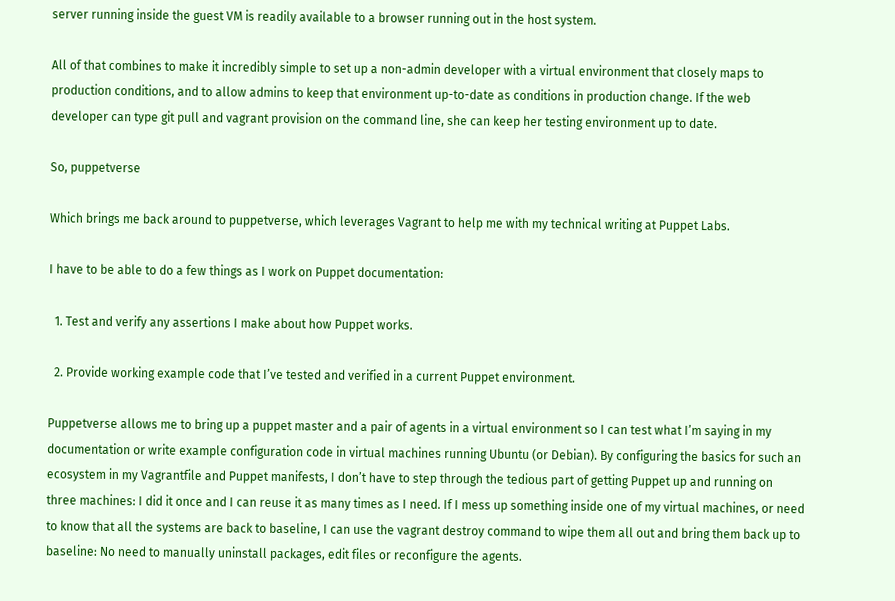server running inside the guest VM is readily available to a browser running out in the host system.

All of that combines to make it incredibly simple to set up a non-admin developer with a virtual environment that closely maps to production conditions, and to allow admins to keep that environment up-to-date as conditions in production change. If the web developer can type git pull and vagrant provision on the command line, she can keep her testing environment up to date.

So, puppetverse

Which brings me back around to puppetverse, which leverages Vagrant to help me with my technical writing at Puppet Labs.

I have to be able to do a few things as I work on Puppet documentation:

  1. Test and verify any assertions I make about how Puppet works.

  2. Provide working example code that I’ve tested and verified in a current Puppet environment.

Puppetverse allows me to bring up a puppet master and a pair of agents in a virtual environment so I can test what I’m saying in my documentation or write example configuration code in virtual machines running Ubuntu (or Debian). By configuring the basics for such an ecosystem in my Vagrantfile and Puppet manifests, I don’t have to step through the tedious part of getting Puppet up and running on three machines: I did it once and I can reuse it as many times as I need. If I mess up something inside one of my virtual machines, or need to know that all the systems are back to baseline, I can use the vagrant destroy command to wipe them all out and bring them back up to baseline: No need to manually uninstall packages, edit files or reconfigure the agents.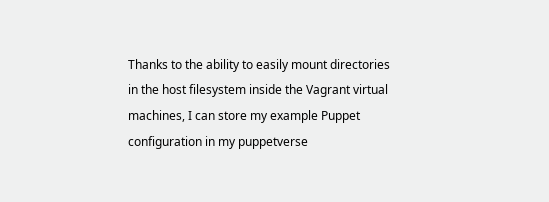Thanks to the ability to easily mount directories in the host filesystem inside the Vagrant virtual machines, I can store my example Puppet configuration in my puppetverse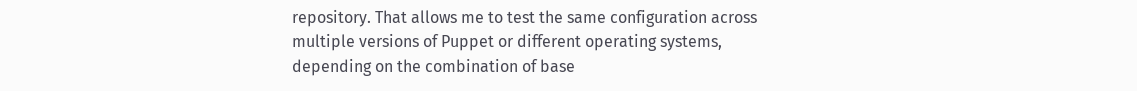repository. That allows me to test the same configuration across multiple versions of Puppet or different operating systems, depending on the combination of base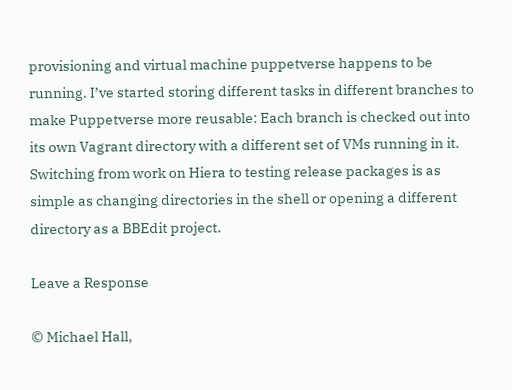provisioning and virtual machine puppetverse happens to be running. I’ve started storing different tasks in different branches to make Puppetverse more reusable: Each branch is checked out into its own Vagrant directory with a different set of VMs running in it. Switching from work on Hiera to testing release packages is as simple as changing directories in the shell or opening a different directory as a BBEdit project.

Leave a Response

© Michael Hall,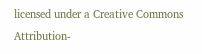licensed under a Creative Commons Attribution-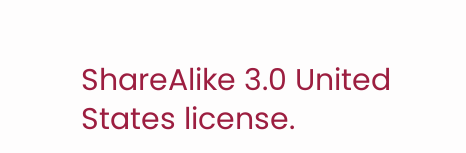ShareAlike 3.0 United States license.